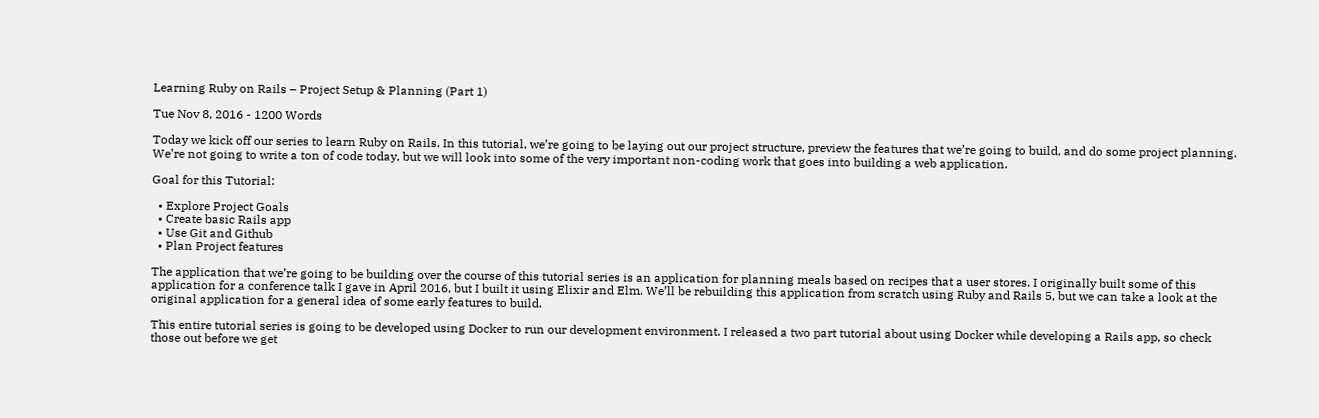Learning Ruby on Rails – Project Setup & Planning (Part 1)

Tue Nov 8, 2016 - 1200 Words

Today we kick off our series to learn Ruby on Rails. In this tutorial, we’re going to be laying out our project structure, preview the features that we’re going to build, and do some project planning. We’re not going to write a ton of code today, but we will look into some of the very important non-coding work that goes into building a web application.

Goal for this Tutorial:

  • Explore Project Goals
  • Create basic Rails app
  • Use Git and Github
  • Plan Project features

The application that we’re going to be building over the course of this tutorial series is an application for planning meals based on recipes that a user stores. I originally built some of this application for a conference talk I gave in April 2016, but I built it using Elixir and Elm. We’ll be rebuilding this application from scratch using Ruby and Rails 5, but we can take a look at the original application for a general idea of some early features to build.

This entire tutorial series is going to be developed using Docker to run our development environment. I released a two part tutorial about using Docker while developing a Rails app, so check those out before we get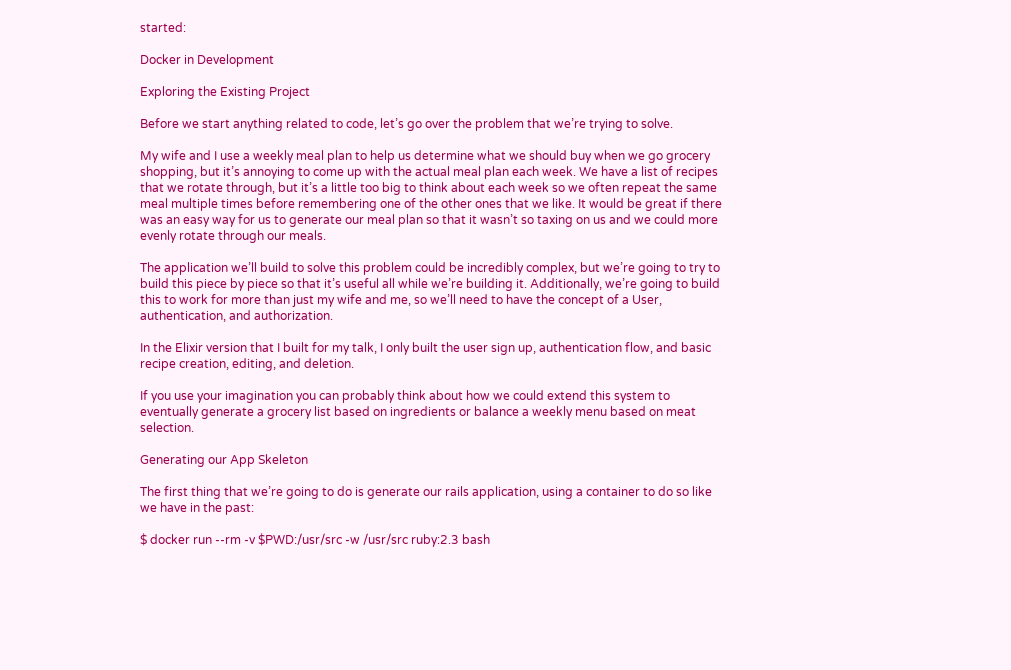started:

Docker in Development

Exploring the Existing Project

Before we start anything related to code, let’s go over the problem that we’re trying to solve.

My wife and I use a weekly meal plan to help us determine what we should buy when we go grocery shopping, but it’s annoying to come up with the actual meal plan each week. We have a list of recipes that we rotate through, but it’s a little too big to think about each week so we often repeat the same meal multiple times before remembering one of the other ones that we like. It would be great if there was an easy way for us to generate our meal plan so that it wasn’t so taxing on us and we could more evenly rotate through our meals.

The application we’ll build to solve this problem could be incredibly complex, but we’re going to try to build this piece by piece so that it’s useful all while we’re building it. Additionally, we’re going to build this to work for more than just my wife and me, so we’ll need to have the concept of a User, authentication, and authorization.

In the Elixir version that I built for my talk, I only built the user sign up, authentication flow, and basic recipe creation, editing, and deletion.

If you use your imagination you can probably think about how we could extend this system to eventually generate a grocery list based on ingredients or balance a weekly menu based on meat selection.

Generating our App Skeleton

The first thing that we’re going to do is generate our rails application, using a container to do so like we have in the past:

$ docker run --rm -v $PWD:/usr/src -w /usr/src ruby:2.3 bash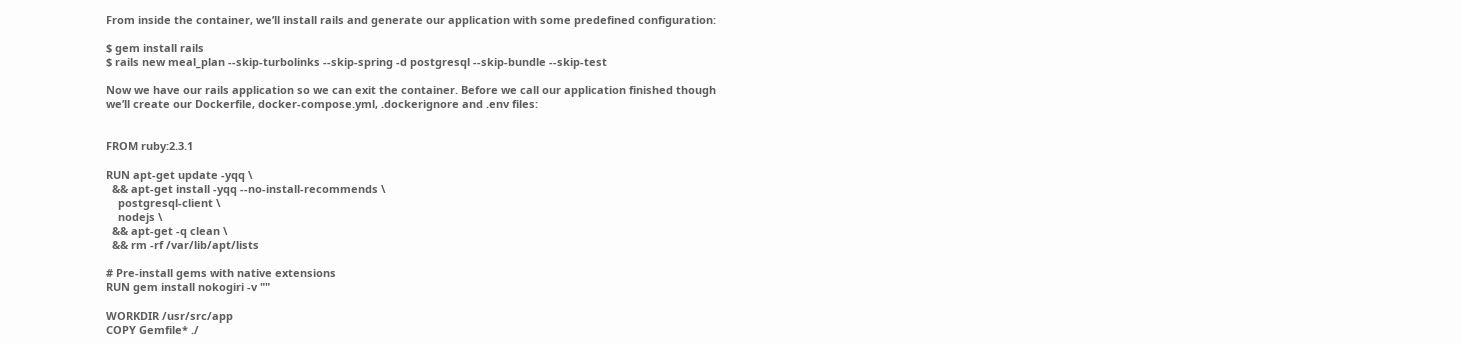From inside the container, we’ll install rails and generate our application with some predefined configuration:

$ gem install rails
$ rails new meal_plan --skip-turbolinks --skip-spring -d postgresql --skip-bundle --skip-test

Now we have our rails application so we can exit the container. Before we call our application finished though we’ll create our Dockerfile, docker-compose.yml, .dockerignore and .env files:


FROM ruby:2.3.1

RUN apt-get update -yqq \
  && apt-get install -yqq --no-install-recommends \
    postgresql-client \
    nodejs \
  && apt-get -q clean \
  && rm -rf /var/lib/apt/lists

# Pre-install gems with native extensions
RUN gem install nokogiri -v ""

WORKDIR /usr/src/app
COPY Gemfile* ./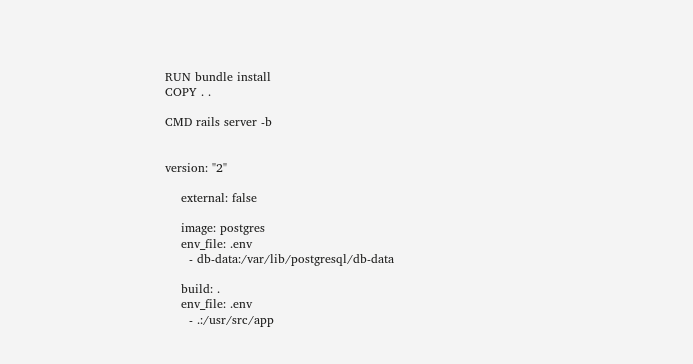RUN bundle install
COPY . .

CMD rails server -b


version: "2"

    external: false

    image: postgres
    env_file: .env
      - db-data:/var/lib/postgresql/db-data

    build: .
    env_file: .env
      - .:/usr/src/app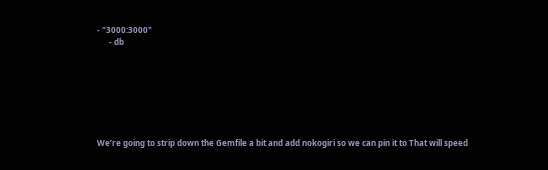- "3000:3000"
      - db







We’re going to strip down the Gemfile a bit and add nokogiri so we can pin it to That will speed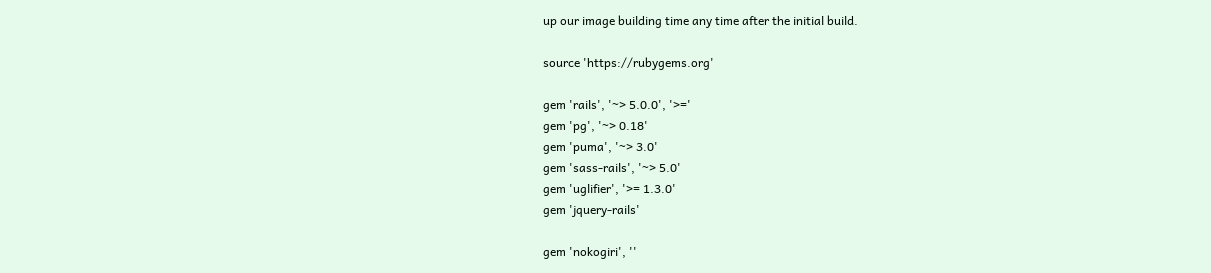up our image building time any time after the initial build.

source 'https://rubygems.org'

gem 'rails', '~> 5.0.0', '>='
gem 'pg', '~> 0.18'
gem 'puma', '~> 3.0'
gem 'sass-rails', '~> 5.0'
gem 'uglifier', '>= 1.3.0'
gem 'jquery-rails'

gem 'nokogiri', ''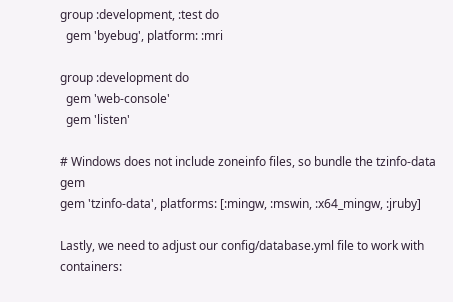group :development, :test do
  gem 'byebug', platform: :mri

group :development do
  gem 'web-console'
  gem 'listen'

# Windows does not include zoneinfo files, so bundle the tzinfo-data gem
gem 'tzinfo-data', platforms: [:mingw, :mswin, :x64_mingw, :jruby]

Lastly, we need to adjust our config/database.yml file to work with containers: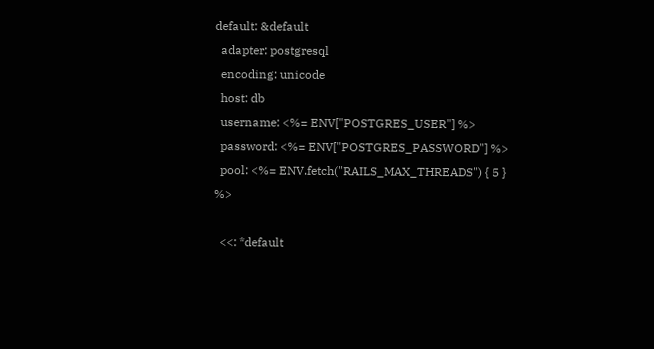default: &default
  adapter: postgresql
  encoding: unicode
  host: db
  username: <%= ENV["POSTGRES_USER"] %>
  password: <%= ENV["POSTGRES_PASSWORD"] %>
  pool: <%= ENV.fetch("RAILS_MAX_THREADS") { 5 } %>

  <<: *default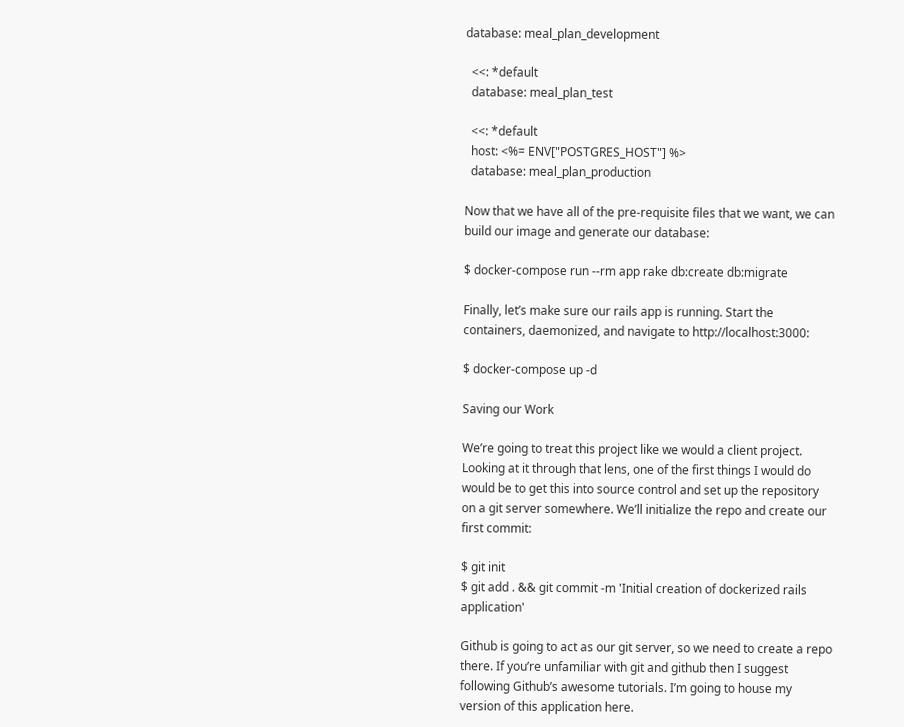database: meal_plan_development

  <<: *default
  database: meal_plan_test

  <<: *default
  host: <%= ENV["POSTGRES_HOST"] %>
  database: meal_plan_production

Now that we have all of the pre-requisite files that we want, we can build our image and generate our database:

$ docker-compose run --rm app rake db:create db:migrate

Finally, let’s make sure our rails app is running. Start the containers, daemonized, and navigate to http://localhost:3000:

$ docker-compose up -d

Saving our Work

We’re going to treat this project like we would a client project. Looking at it through that lens, one of the first things I would do would be to get this into source control and set up the repository on a git server somewhere. We’ll initialize the repo and create our first commit:

$ git init
$ git add . && git commit -m 'Initial creation of dockerized rails application'

Github is going to act as our git server, so we need to create a repo there. If you’re unfamiliar with git and github then I suggest following Github’s awesome tutorials. I’m going to house my version of this application here.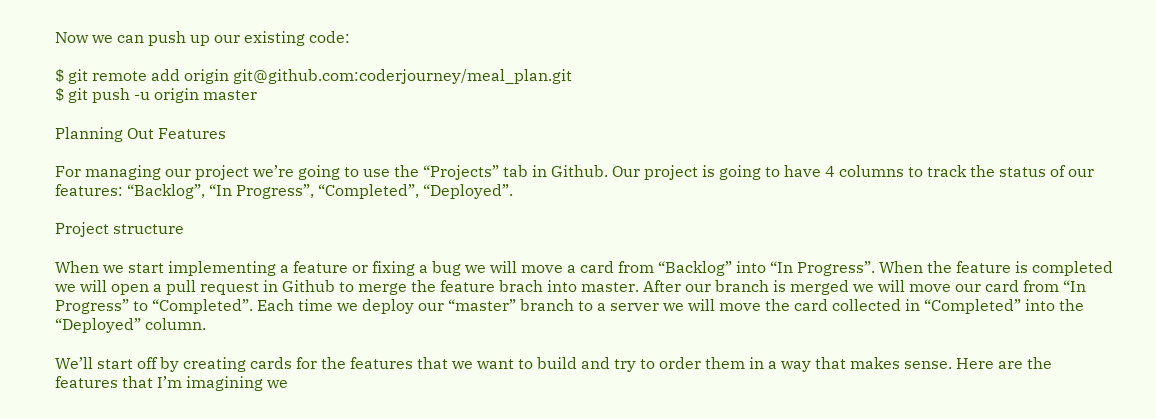Now we can push up our existing code:

$ git remote add origin git@github.com:coderjourney/meal_plan.git
$ git push -u origin master

Planning Out Features

For managing our project we’re going to use the “Projects” tab in Github. Our project is going to have 4 columns to track the status of our features: “Backlog”, “In Progress”, “Completed”, “Deployed”.

Project structure

When we start implementing a feature or fixing a bug we will move a card from “Backlog” into “In Progress”. When the feature is completed we will open a pull request in Github to merge the feature brach into master. After our branch is merged we will move our card from “In Progress” to “Completed”. Each time we deploy our “master” branch to a server we will move the card collected in “Completed” into the “Deployed” column.

We’ll start off by creating cards for the features that we want to build and try to order them in a way that makes sense. Here are the features that I’m imagining we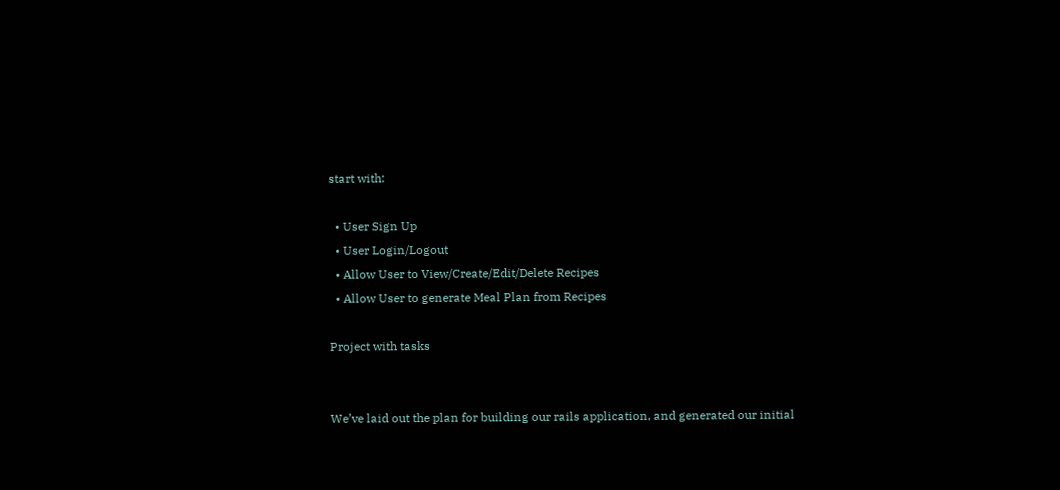start with:

  • User Sign Up
  • User Login/Logout
  • Allow User to View/Create/Edit/Delete Recipes
  • Allow User to generate Meal Plan from Recipes

Project with tasks


We’ve laid out the plan for building our rails application, and generated our initial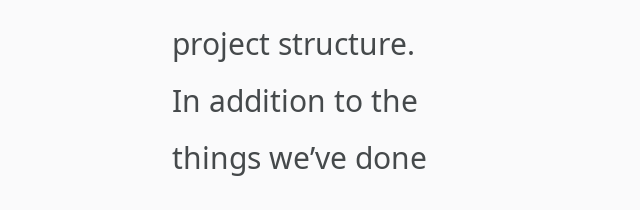project structure. In addition to the things we’ve done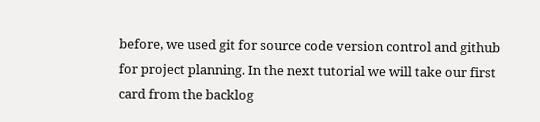before, we used git for source code version control and github for project planning. In the next tutorial we will take our first card from the backlog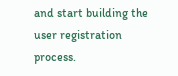and start building the user registration process.